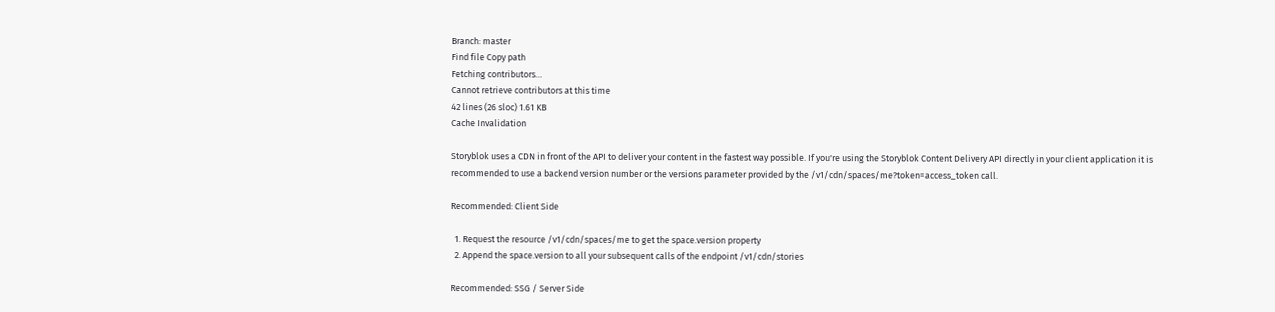Branch: master
Find file Copy path
Fetching contributors…
Cannot retrieve contributors at this time
42 lines (26 sloc) 1.61 KB
Cache Invalidation

Storyblok uses a CDN in front of the API to deliver your content in the fastest way possible. If you're using the Storyblok Content Delivery API directly in your client application it is recommended to use a backend version number or the versions parameter provided by the /v1/cdn/spaces/me?token=access_token call.

Recommended: Client Side

  1. Request the resource /v1/cdn/spaces/me to get the space.version property
  2. Append the space.version to all your subsequent calls of the endpoint /v1/cdn/stories

Recommended: SSG / Server Side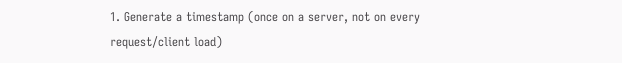1. Generate a timestamp (once on a server, not on every request/client load)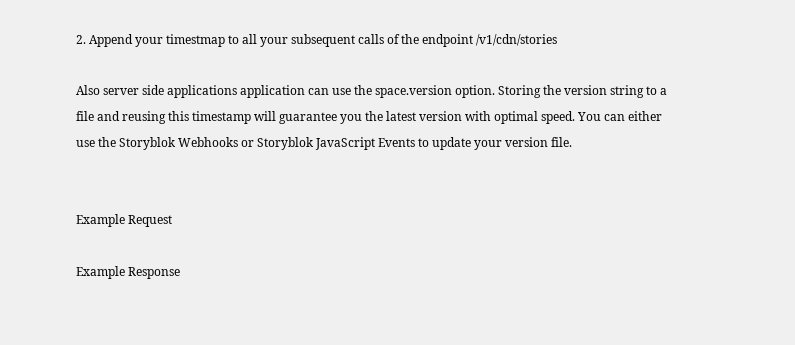2. Append your timestmap to all your subsequent calls of the endpoint /v1/cdn/stories

Also server side applications application can use the space.version option. Storing the version string to a file and reusing this timestamp will guarantee you the latest version with optimal speed. You can either use the Storyblok Webhooks or Storyblok JavaScript Events to update your version file.


Example Request

Example Response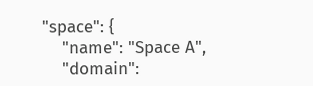"space": {
    "name": "Space A",
    "domain":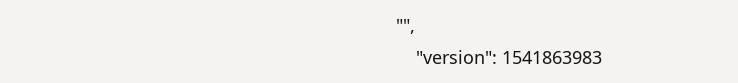"",
    "version": 1541863983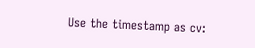Use the timestamp as cv: